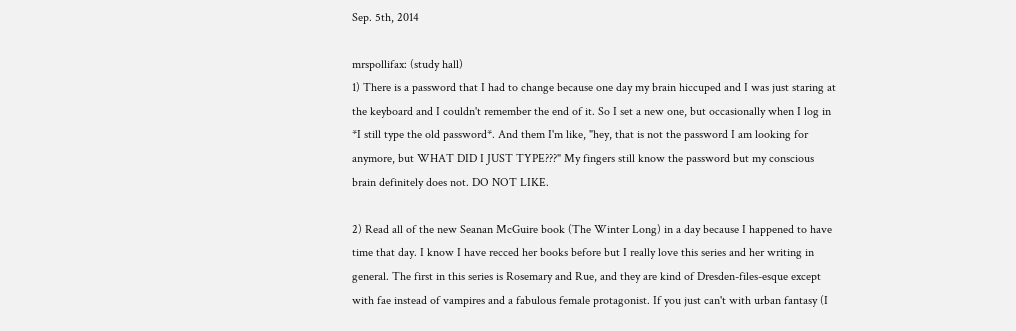Sep. 5th, 2014

mrspollifax: (study hall)
1) There is a password that I had to change because one day my brain hiccuped and I was just staring at the keyboard and I couldn't remember the end of it. So I set a new one, but occasionally when I log in *I still type the old password*. And them I'm like, "hey, that is not the password I am looking for anymore, but WHAT DID I JUST TYPE???" My fingers still know the password but my conscious brain definitely does not. DO NOT LIKE.

2) Read all of the new Seanan McGuire book (The Winter Long) in a day because I happened to have time that day. I know I have recced her books before but I really love this series and her writing in general. The first in this series is Rosemary and Rue, and they are kind of Dresden-files-esque except with fae instead of vampires and a fabulous female protagonist. If you just can't with urban fantasy (I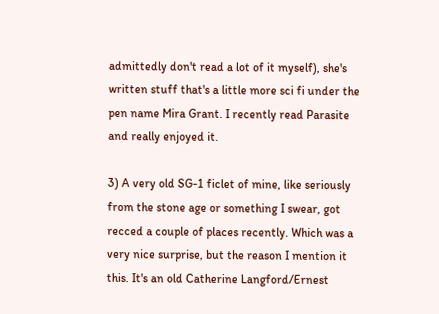admittedly don't read a lot of it myself), she's written stuff that's a little more sci fi under the pen name Mira Grant. I recently read Parasite and really enjoyed it.

3) A very old SG-1 ficlet of mine, like seriously from the stone age or something I swear, got recced a couple of places recently. Which was a very nice surprise, but the reason I mention it this. It's an old Catherine Langford/Ernest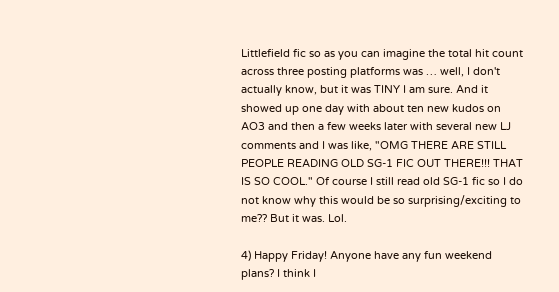Littlefield fic so as you can imagine the total hit count across three posting platforms was … well, I don't actually know, but it was TINY I am sure. And it showed up one day with about ten new kudos on AO3 and then a few weeks later with several new LJ comments and I was like, "OMG THERE ARE STILL PEOPLE READING OLD SG-1 FIC OUT THERE!!! THAT IS SO COOL." Of course I still read old SG-1 fic so I do not know why this would be so surprising/exciting to me?? But it was. Lol.

4) Happy Friday! Anyone have any fun weekend plans? I think I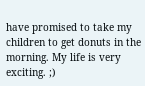have promised to take my children to get donuts in the morning. My life is very exciting. ;)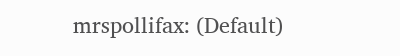mrspollifax: (Default)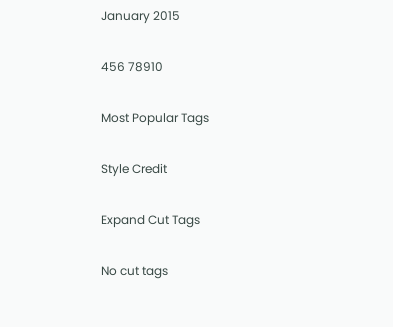January 2015

456 78910

Most Popular Tags

Style Credit

Expand Cut Tags

No cut tags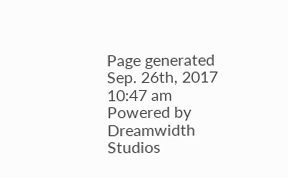Page generated Sep. 26th, 2017 10:47 am
Powered by Dreamwidth Studios